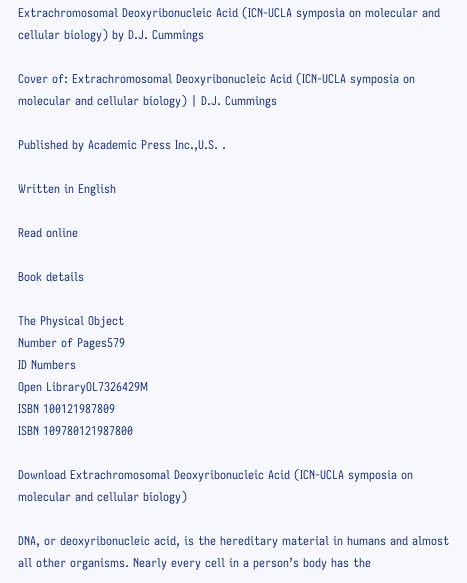Extrachromosomal Deoxyribonucleic Acid (ICN-UCLA symposia on molecular and cellular biology) by D.J. Cummings

Cover of: Extrachromosomal Deoxyribonucleic Acid (ICN-UCLA symposia on molecular and cellular biology) | D.J. Cummings

Published by Academic Press Inc.,U.S. .

Written in English

Read online

Book details

The Physical Object
Number of Pages579
ID Numbers
Open LibraryOL7326429M
ISBN 100121987809
ISBN 109780121987800

Download Extrachromosomal Deoxyribonucleic Acid (ICN-UCLA symposia on molecular and cellular biology)

DNA, or deoxyribonucleic acid, is the hereditary material in humans and almost all other organisms. Nearly every cell in a person’s body has the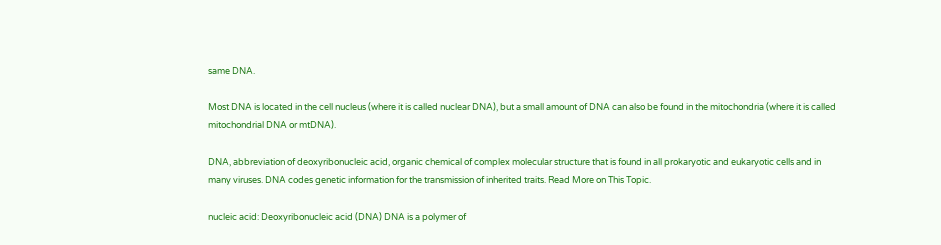same DNA.

Most DNA is located in the cell nucleus (where it is called nuclear DNA), but a small amount of DNA can also be found in the mitochondria (where it is called mitochondrial DNA or mtDNA).

DNA, abbreviation of deoxyribonucleic acid, organic chemical of complex molecular structure that is found in all prokaryotic and eukaryotic cells and in many viruses. DNA codes genetic information for the transmission of inherited traits. Read More on This Topic.

nucleic acid: Deoxyribonucleic acid (DNA) DNA is a polymer of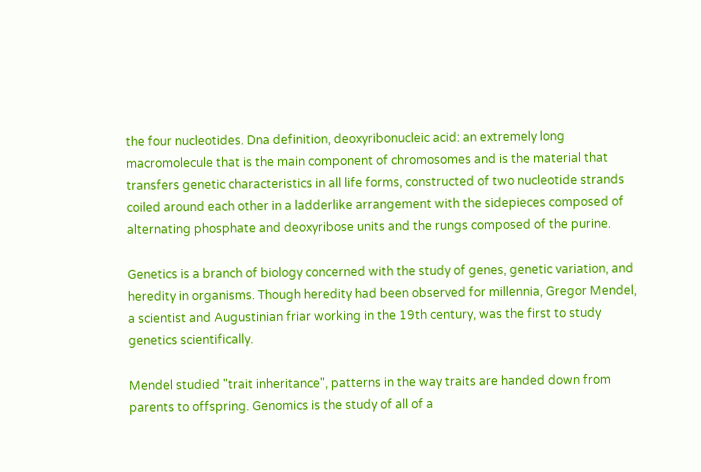the four nucleotides. Dna definition, deoxyribonucleic acid: an extremely long macromolecule that is the main component of chromosomes and is the material that transfers genetic characteristics in all life forms, constructed of two nucleotide strands coiled around each other in a ladderlike arrangement with the sidepieces composed of alternating phosphate and deoxyribose units and the rungs composed of the purine.

Genetics is a branch of biology concerned with the study of genes, genetic variation, and heredity in organisms. Though heredity had been observed for millennia, Gregor Mendel, a scientist and Augustinian friar working in the 19th century, was the first to study genetics scientifically.

Mendel studied "trait inheritance", patterns in the way traits are handed down from parents to offspring. Genomics is the study of all of a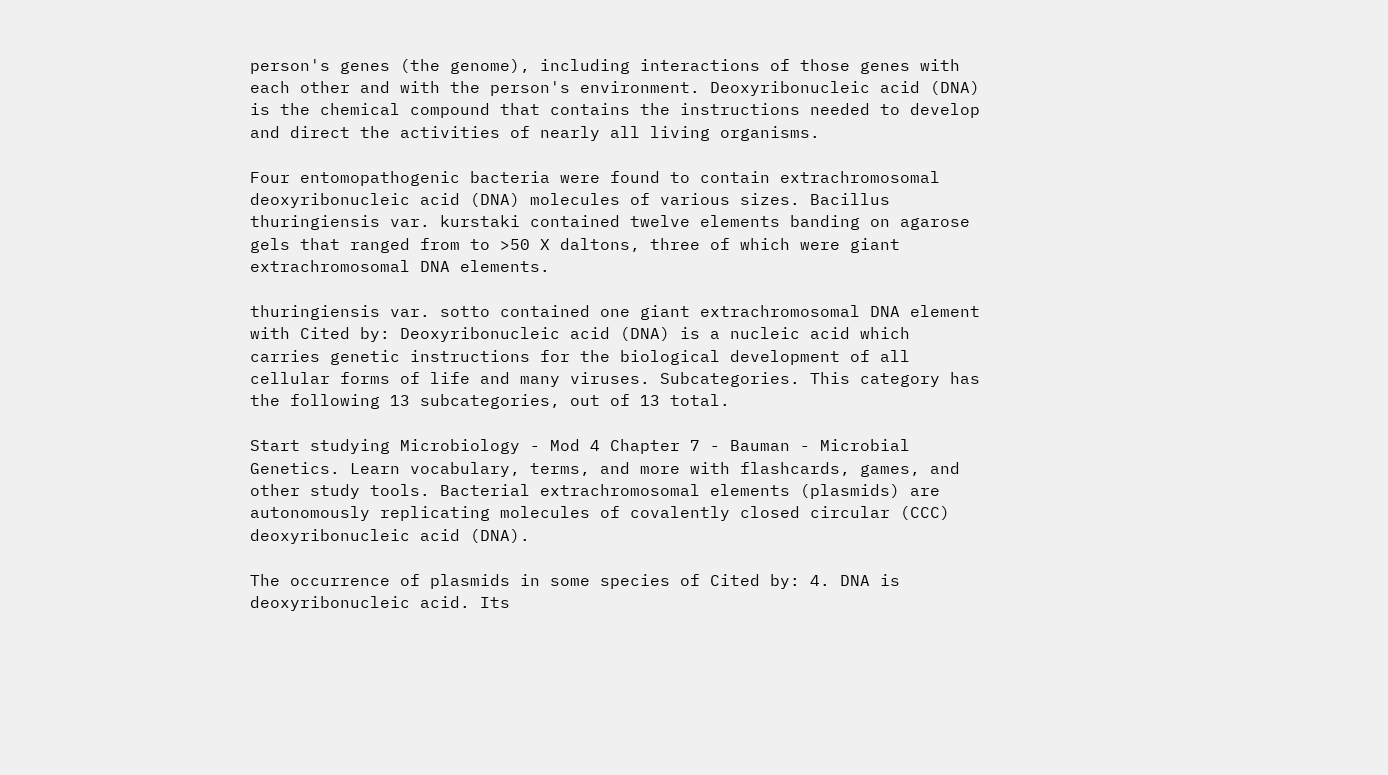person's genes (the genome), including interactions of those genes with each other and with the person's environment. Deoxyribonucleic acid (DNA) is the chemical compound that contains the instructions needed to develop and direct the activities of nearly all living organisms.

Four entomopathogenic bacteria were found to contain extrachromosomal deoxyribonucleic acid (DNA) molecules of various sizes. Bacillus thuringiensis var. kurstaki contained twelve elements banding on agarose gels that ranged from to >50 X daltons, three of which were giant extrachromosomal DNA elements.

thuringiensis var. sotto contained one giant extrachromosomal DNA element with Cited by: Deoxyribonucleic acid (DNA) is a nucleic acid which carries genetic instructions for the biological development of all cellular forms of life and many viruses. Subcategories. This category has the following 13 subcategories, out of 13 total.

Start studying Microbiology - Mod 4 Chapter 7 - Bauman - Microbial Genetics. Learn vocabulary, terms, and more with flashcards, games, and other study tools. Bacterial extrachromosomal elements (plasmids) are autonomously replicating molecules of covalently closed circular (CCC) deoxyribonucleic acid (DNA).

The occurrence of plasmids in some species of Cited by: 4. DNA is deoxyribonucleic acid. Its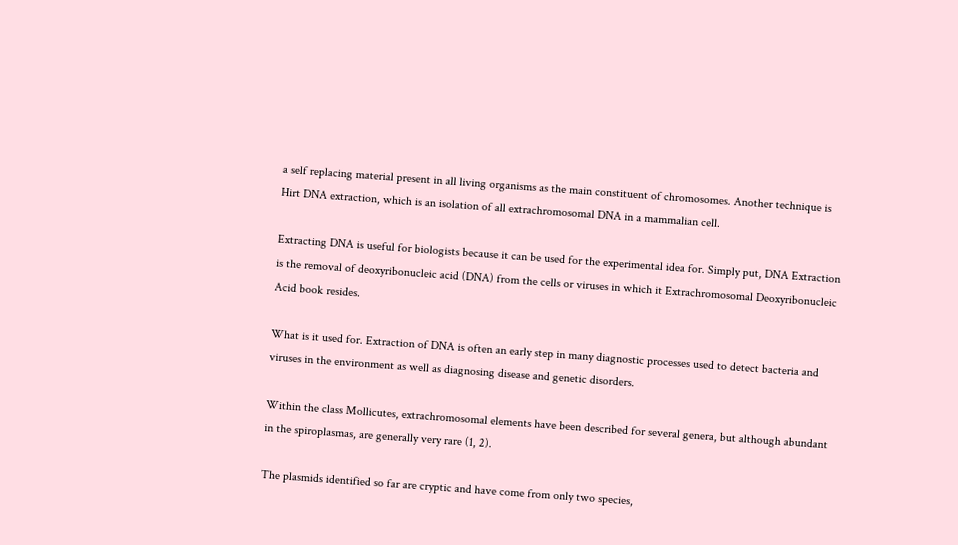a self replacing material present in all living organisms as the main constituent of chromosomes. Another technique is Hirt DNA extraction, which is an isolation of all extrachromosomal DNA in a mammalian cell.

Extracting DNA is useful for biologists because it can be used for the experimental idea for. Simply put, DNA Extraction is the removal of deoxyribonucleic acid (DNA) from the cells or viruses in which it Extrachromosomal Deoxyribonucleic Acid book resides.

What is it used for. Extraction of DNA is often an early step in many diagnostic processes used to detect bacteria and viruses in the environment as well as diagnosing disease and genetic disorders.

Within the class Mollicutes, extrachromosomal elements have been described for several genera, but although abundant in the spiroplasmas, are generally very rare (1, 2).

The plasmids identified so far are cryptic and have come from only two species,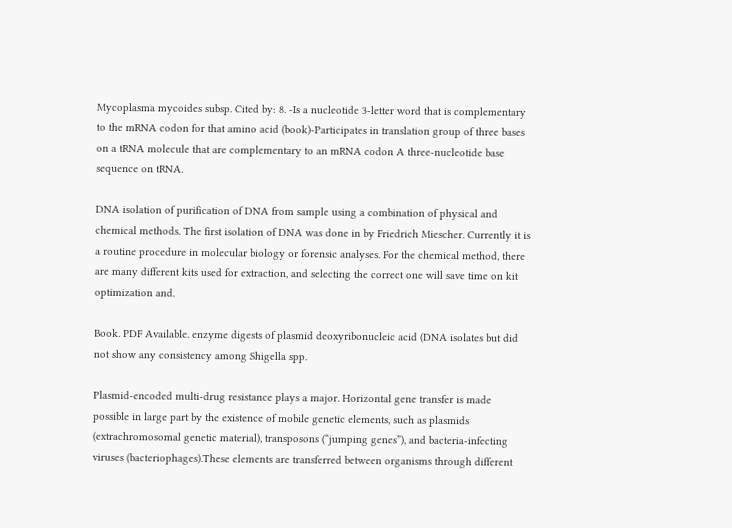Mycoplasma mycoides subsp. Cited by: 8. -Is a nucleotide 3-letter word that is complementary to the mRNA codon for that amino acid (book)-Participates in translation group of three bases on a tRNA molecule that are complementary to an mRNA codon A three-nucleotide base sequence on tRNA.

DNA isolation of purification of DNA from sample using a combination of physical and chemical methods. The first isolation of DNA was done in by Friedrich Miescher. Currently it is a routine procedure in molecular biology or forensic analyses. For the chemical method, there are many different kits used for extraction, and selecting the correct one will save time on kit optimization and.

Book. PDF Available. enzyme digests of plasmid deoxyribonucleic acid (DNA isolates but did not show any consistency among Shigella spp.

Plasmid-encoded multi-drug resistance plays a major. Horizontal gene transfer is made possible in large part by the existence of mobile genetic elements, such as plasmids (extrachromosomal genetic material), transposons (“jumping genes”), and bacteria-infecting viruses (bacteriophages).These elements are transferred between organisms through different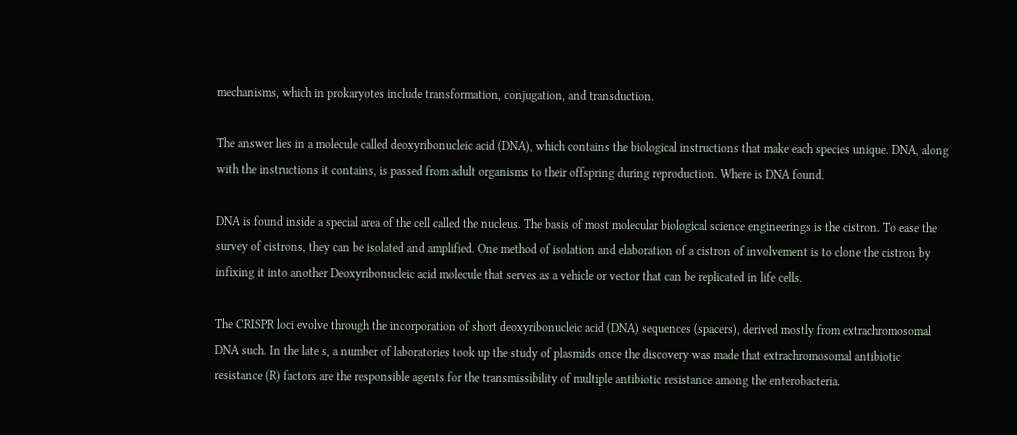mechanisms, which in prokaryotes include transformation, conjugation, and transduction.

The answer lies in a molecule called deoxyribonucleic acid (DNA), which contains the biological instructions that make each species unique. DNA, along with the instructions it contains, is passed from adult organisms to their offspring during reproduction. Where is DNA found.

DNA is found inside a special area of the cell called the nucleus. The basis of most molecular biological science engineerings is the cistron. To ease the survey of cistrons, they can be isolated and amplified. One method of isolation and elaboration of a cistron of involvement is to clone the cistron by infixing it into another Deoxyribonucleic acid molecule that serves as a vehicle or vector that can be replicated in life cells.

The CRISPR loci evolve through the incorporation of short deoxyribonucleic acid (DNA) sequences (spacers), derived mostly from extrachromosomal DNA such. In the late s, a number of laboratories took up the study of plasmids once the discovery was made that extrachromosomal antibiotic resistance (R) factors are the responsible agents for the transmissibility of multiple antibiotic resistance among the enterobacteria.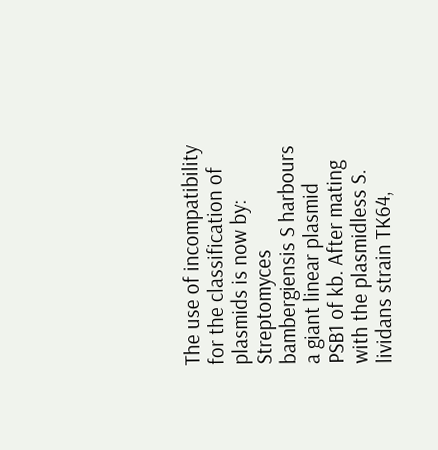The use of incompatibility for the classification of plasmids is now by: Streptomyces bambergiensis S harbours a giant linear plasmid PSB1 of kb. After mating with the plasmidless S. lividans strain TK64,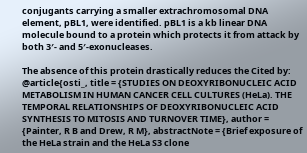conjugants carrying a smaller extrachromosomal DNA element, pBL1, were identified. pBL1 is a kb linear DNA molecule bound to a protein which protects it from attack by both 3′- and 5′-exonucleases.

The absence of this protein drastically reduces the Cited by: @article{osti_, title = {STUDIES ON DEOXYRIBONUCLEIC ACID METABOLISM IN HUMAN CANCER CELL CULTURES (HeLa). THE TEMPORAL RELATIONSHIPS OF DEOXYRIBONUCLEIC ACID SYNTHESIS TO MITOSIS AND TURNOVER TIME}, author = {Painter, R B and Drew, R M}, abstractNote = {Brief exposure of the HeLa strain and the HeLa S3 clone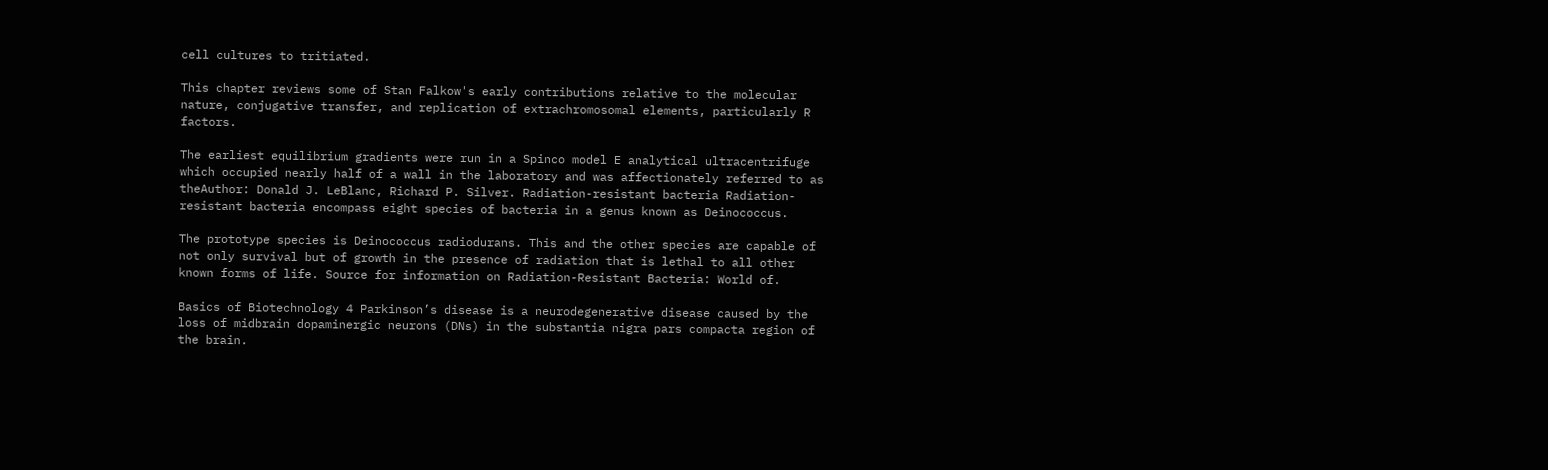cell cultures to tritiated.

This chapter reviews some of Stan Falkow's early contributions relative to the molecular nature, conjugative transfer, and replication of extrachromosomal elements, particularly R factors.

The earliest equilibrium gradients were run in a Spinco model E analytical ultracentrifuge which occupied nearly half of a wall in the laboratory and was affectionately referred to as theAuthor: Donald J. LeBlanc, Richard P. Silver. Radiation-resistant bacteria Radiation-resistant bacteria encompass eight species of bacteria in a genus known as Deinococcus.

The prototype species is Deinococcus radiodurans. This and the other species are capable of not only survival but of growth in the presence of radiation that is lethal to all other known forms of life. Source for information on Radiation-Resistant Bacteria: World of.

Basics of Biotechnology 4 Parkinson’s disease is a neurodegenerative disease caused by the loss of midbrain dopaminergic neurons (DNs) in the substantia nigra pars compacta region of the brain.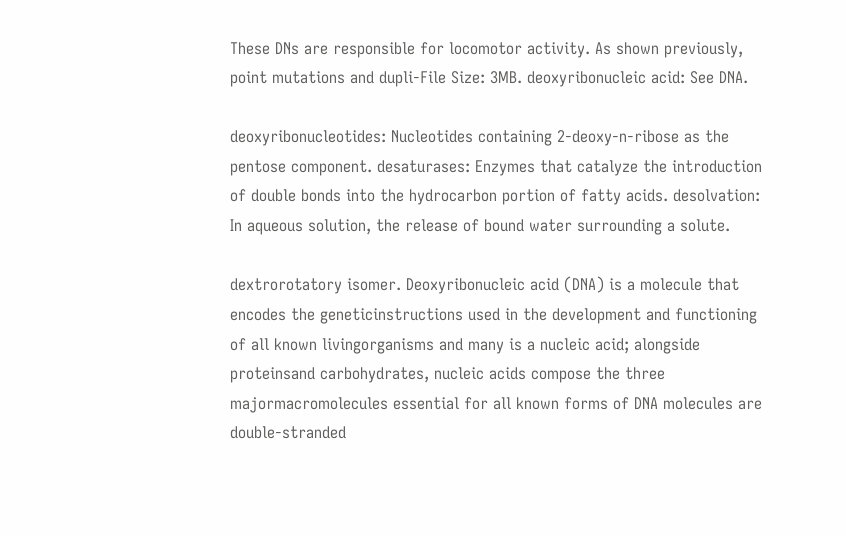These DNs are responsible for locomotor activity. As shown previously, point mutations and dupli-File Size: 3MB. deoxyribonucleic acid: See DNA.

deoxyribonucleotides: Nucleotides containing 2-deoxy-n-ribose as the pentose component. desaturases: Enzymes that catalyze the introduction of double bonds into the hydrocarbon portion of fatty acids. desolvation: In aqueous solution, the release of bound water surrounding a solute.

dextrorotatory isomer. Deoxyribonucleic acid (DNA) is a molecule that encodes the geneticinstructions used in the development and functioning of all known livingorganisms and many is a nucleic acid; alongside proteinsand carbohydrates, nucleic acids compose the three majormacromolecules essential for all known forms of DNA molecules are double-stranded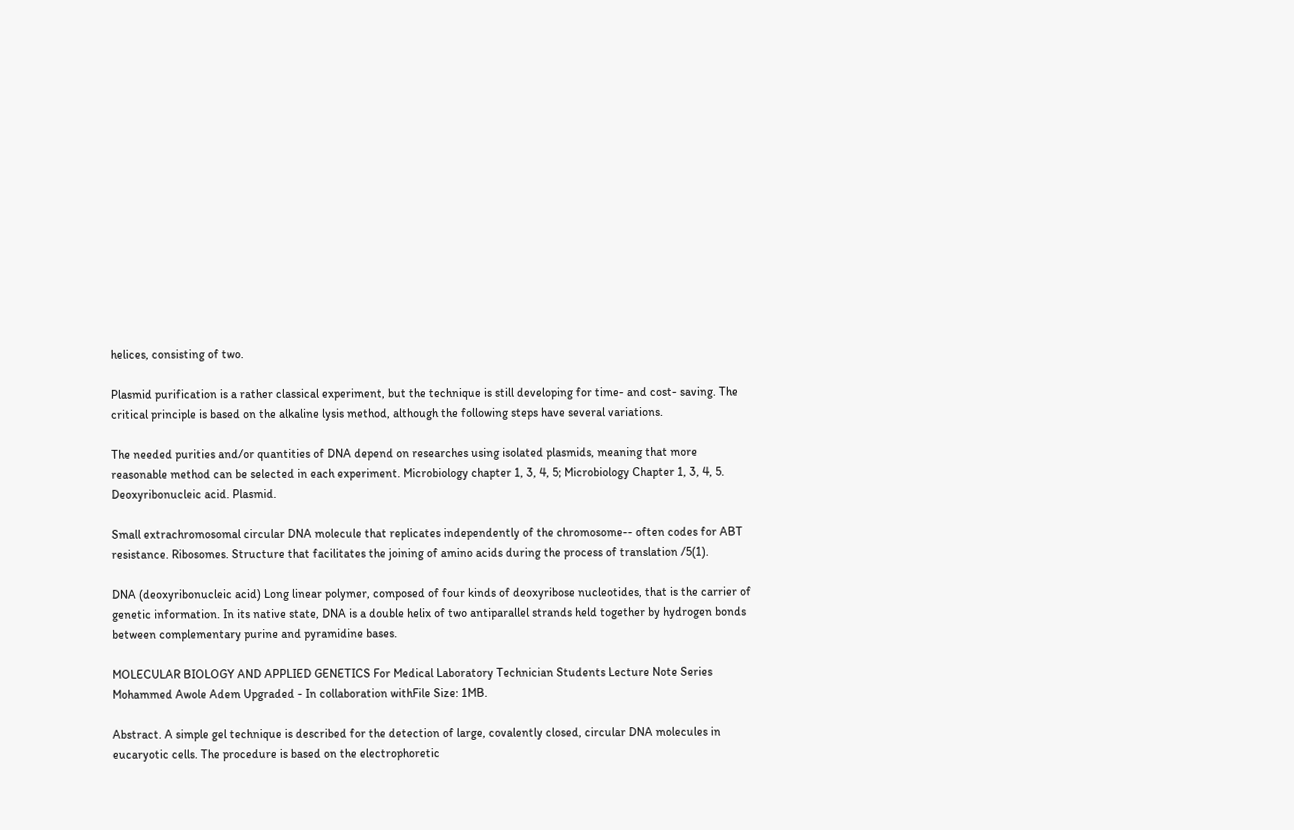helices, consisting of two.

Plasmid purification is a rather classical experiment, but the technique is still developing for time- and cost- saving. The critical principle is based on the alkaline lysis method, although the following steps have several variations.

The needed purities and/or quantities of DNA depend on researches using isolated plasmids, meaning that more reasonable method can be selected in each experiment. Microbiology chapter 1, 3, 4, 5; Microbiology Chapter 1, 3, 4, 5. Deoxyribonucleic acid. Plasmid.

Small extrachromosomal circular DNA molecule that replicates independently of the chromosome-- often codes for ABT resistance. Ribosomes. Structure that facilitates the joining of amino acids during the process of translation /5(1).

DNA (deoxyribonucleic acid) Long linear polymer, composed of four kinds of deoxyribose nucleotides, that is the carrier of genetic information. In its native state, DNA is a double helix of two antiparallel strands held together by hydrogen bonds between complementary purine and pyramidine bases.

MOLECULAR BIOLOGY AND APPLIED GENETICS For Medical Laboratory Technician Students Lecture Note Series Mohammed Awole Adem Upgraded - In collaboration withFile Size: 1MB.

Abstract. A simple gel technique is described for the detection of large, covalently closed, circular DNA molecules in eucaryotic cells. The procedure is based on the electrophoretic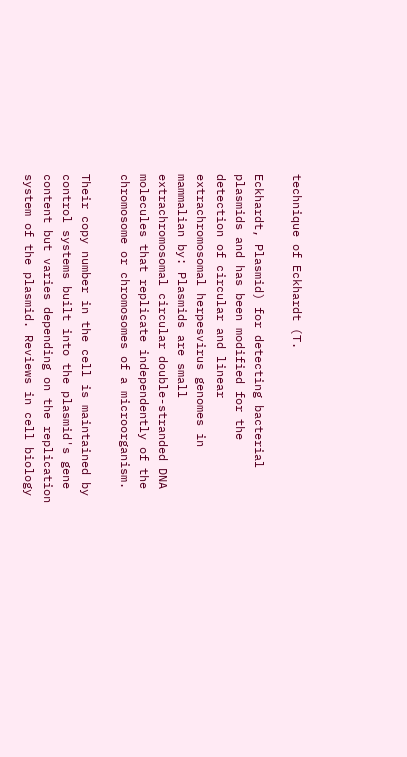technique of Eckhardt (T.

Eckhardt, Plasmid) for detecting bacterial plasmids and has been modified for the detection of circular and linear extrachromosomal herpesvirus genomes in mammalian by: Plasmids are small extrachromosomal circular double-stranded DNA molecules that replicate independently of the chromosome or chromosomes of a microorganism.

Their copy number in the cell is maintained by control systems built into the plasmid's gene content but varies depending on the replication system of the plasmid. Reviews in cell biology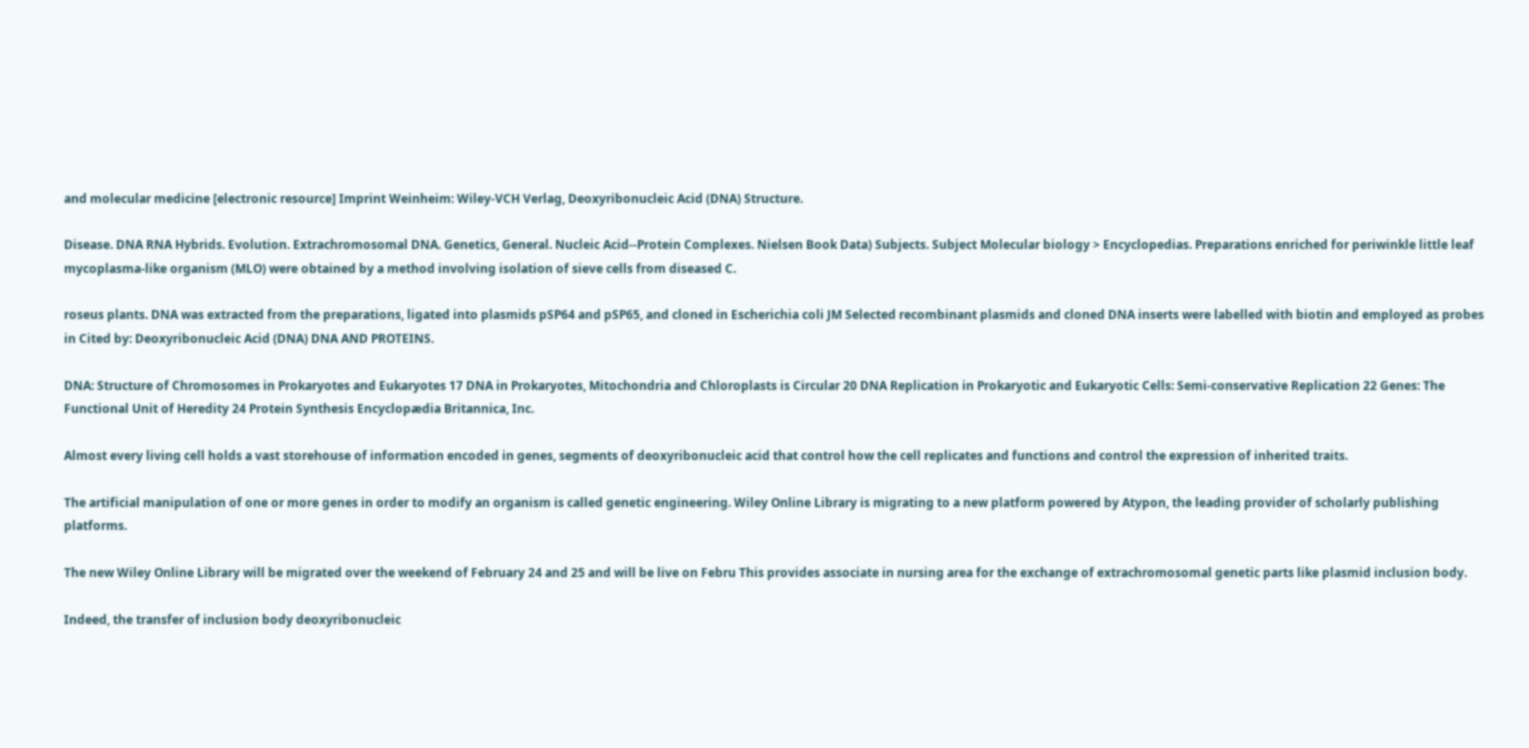and molecular medicine [electronic resource] Imprint Weinheim: Wiley-VCH Verlag, Deoxyribonucleic Acid (DNA) Structure.

Disease. DNA RNA Hybrids. Evolution. Extrachromosomal DNA. Genetics, General. Nucleic Acid--Protein Complexes. Nielsen Book Data) Subjects. Subject Molecular biology > Encyclopedias. Preparations enriched for periwinkle little leaf mycoplasma-like organism (MLO) were obtained by a method involving isolation of sieve cells from diseased C.

roseus plants. DNA was extracted from the preparations, ligated into plasmids pSP64 and pSP65, and cloned in Escherichia coli JM Selected recombinant plasmids and cloned DNA inserts were labelled with biotin and employed as probes in Cited by: Deoxyribonucleic Acid (DNA) DNA AND PROTEINS.

DNA: Structure of Chromosomes in Prokaryotes and Eukaryotes 17 DNA in Prokaryotes, Mitochondria and Chloroplasts is Circular 20 DNA Replication in Prokaryotic and Eukaryotic Cells: Semi-conservative Replication 22 Genes: The Functional Unit of Heredity 24 Protein Synthesis Encyclopædia Britannica, Inc.

Almost every living cell holds a vast storehouse of information encoded in genes, segments of deoxyribonucleic acid that control how the cell replicates and functions and control the expression of inherited traits.

The artificial manipulation of one or more genes in order to modify an organism is called genetic engineering. Wiley Online Library is migrating to a new platform powered by Atypon, the leading provider of scholarly publishing platforms.

The new Wiley Online Library will be migrated over the weekend of February 24 and 25 and will be live on Febru This provides associate in nursing area for the exchange of extrachromosomal genetic parts like plasmid inclusion body.

Indeed, the transfer of inclusion body deoxyribonucleic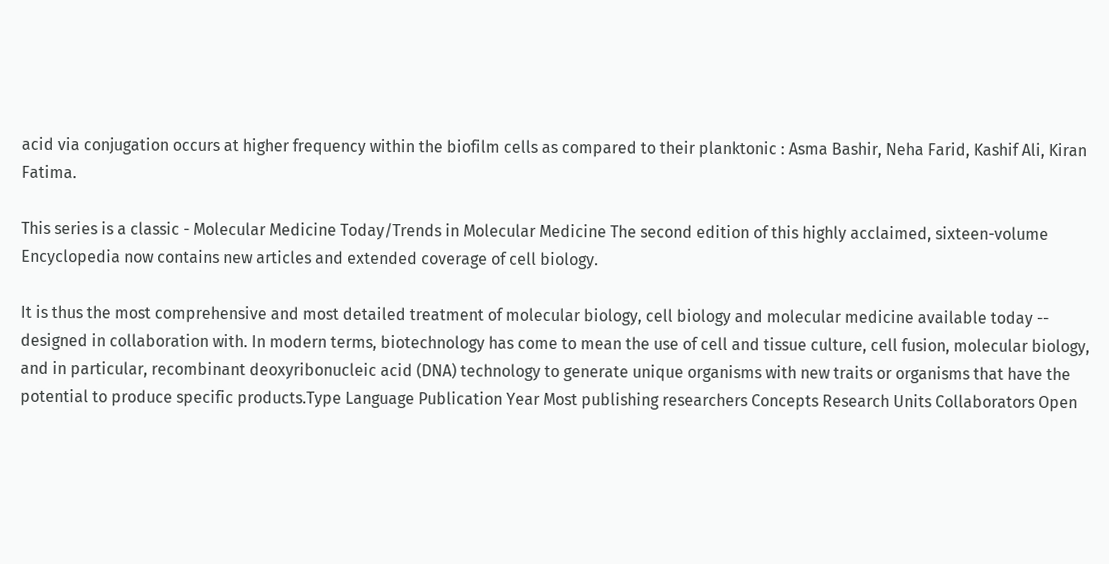acid via conjugation occurs at higher frequency within the biofilm cells as compared to their planktonic : Asma Bashir, Neha Farid, Kashif Ali, Kiran Fatima.

This series is a classic - Molecular Medicine Today/Trends in Molecular Medicine The second edition of this highly acclaimed, sixteen-volume Encyclopedia now contains new articles and extended coverage of cell biology.

It is thus the most comprehensive and most detailed treatment of molecular biology, cell biology and molecular medicine available today -- designed in collaboration with. In modern terms, biotechnology has come to mean the use of cell and tissue culture, cell fusion, molecular biology, and in particular, recombinant deoxyribonucleic acid (DNA) technology to generate unique organisms with new traits or organisms that have the potential to produce specific products.Type Language Publication Year Most publishing researchers Concepts Research Units Collaborators Open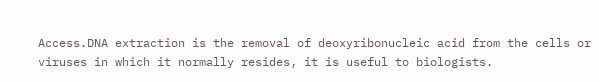Access.DNA extraction is the removal of deoxyribonucleic acid from the cells or viruses in which it normally resides, it is useful to biologists.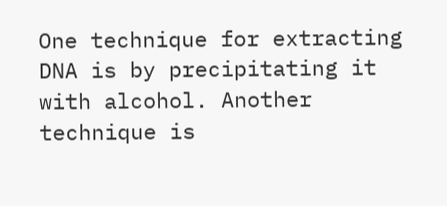One technique for extracting DNA is by precipitating it with alcohol. Another technique is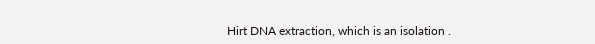Hirt DNA extraction, which is an isolation .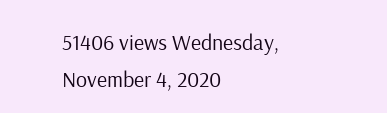51406 views Wednesday, November 4, 2020